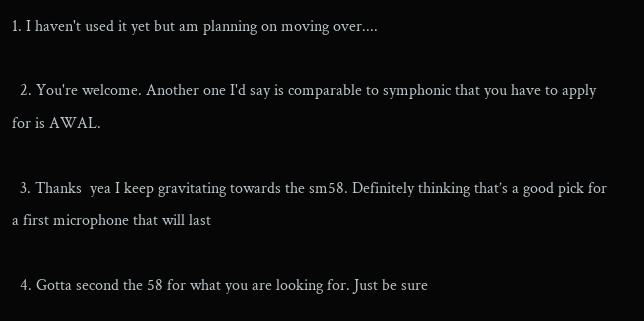1. I haven't used it yet but am planning on moving over....

  2. You're welcome. Another one I'd say is comparable to symphonic that you have to apply for is AWAL.

  3. Thanks  yea I keep gravitating towards the sm58. Definitely thinking that’s a good pick for a first microphone that will last

  4. Gotta second the 58 for what you are looking for. Just be sure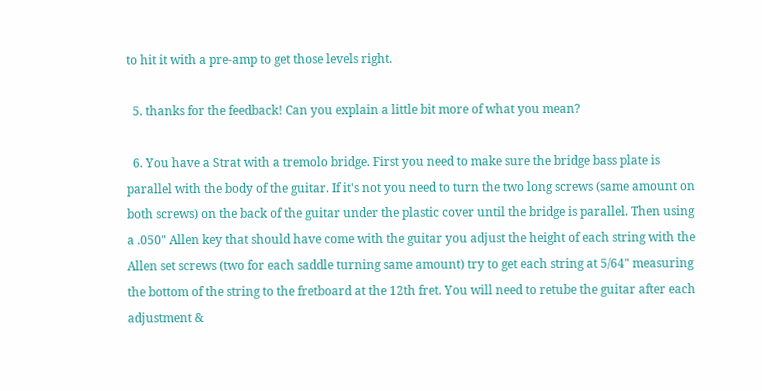to hit it with a pre-amp to get those levels right.

  5. thanks for the feedback! Can you explain a little bit more of what you mean?

  6. You have a Strat with a tremolo bridge. First you need to make sure the bridge bass plate is parallel with the body of the guitar. If it's not you need to turn the two long screws (same amount on both screws) on the back of the guitar under the plastic cover until the bridge is parallel. Then using a .050" Allen key that should have come with the guitar you adjust the height of each string with the Allen set screws (two for each saddle turning same amount) try to get each string at 5/64" measuring the bottom of the string to the fretboard at the 12th fret. You will need to retube the guitar after each adjustment &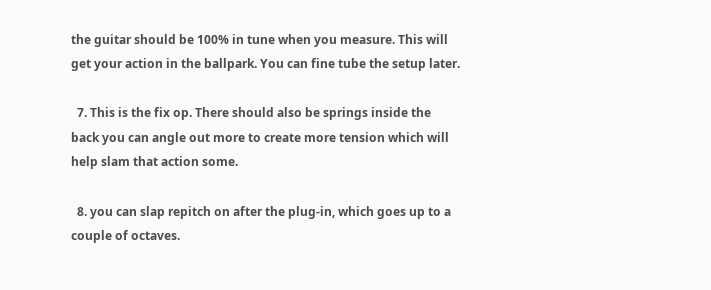the guitar should be 100% in tune when you measure. This will get your action in the ballpark. You can fine tube the setup later.

  7. This is the fix op. There should also be springs inside the back you can angle out more to create more tension which will help slam that action some.

  8. you can slap repitch on after the plug-in, which goes up to a couple of octaves.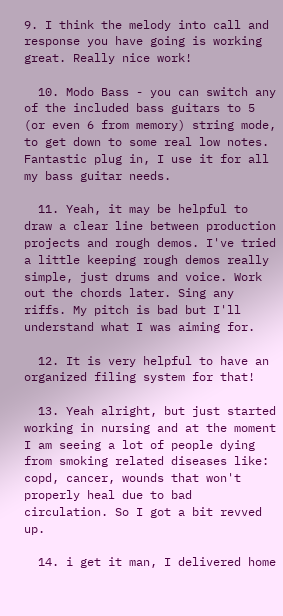9. I think the melody into call and response you have going is working great. Really nice work!

  10. Modo Bass - you can switch any of the included bass guitars to 5 (or even 6 from memory) string mode, to get down to some real low notes. Fantastic plug in, I use it for all my bass guitar needs.

  11. Yeah, it may be helpful to draw a clear line between production projects and rough demos. I've tried a little keeping rough demos really simple, just drums and voice. Work out the chords later. Sing any riffs. My pitch is bad but I'll understand what I was aiming for.

  12. It is very helpful to have an organized filing system for that!

  13. Yeah alright, but just started working in nursing and at the moment I am seeing a lot of people dying from smoking related diseases like: copd, cancer, wounds that won't properly heal due to bad circulation. So I got a bit revved up.

  14. i get it man, I delivered home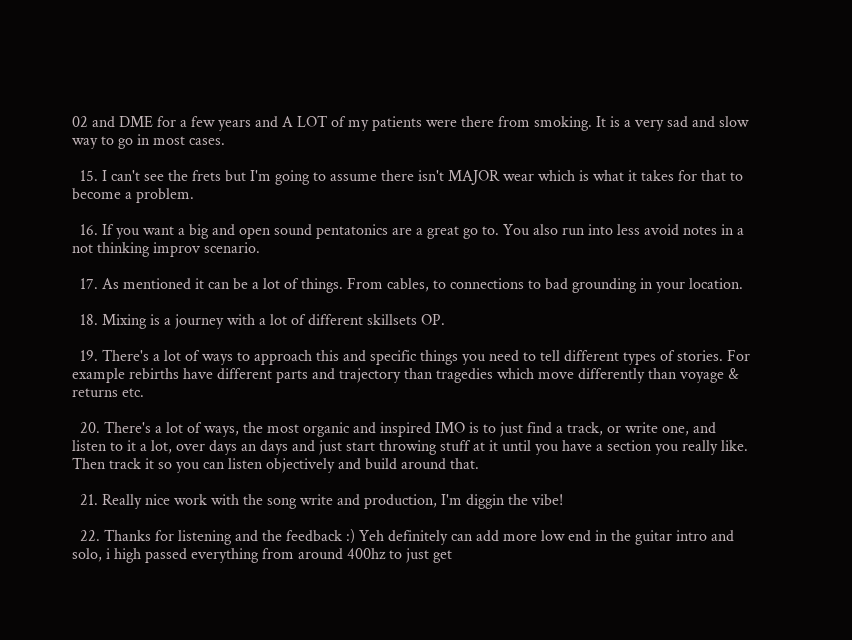02 and DME for a few years and A LOT of my patients were there from smoking. It is a very sad and slow way to go in most cases.

  15. I can't see the frets but I'm going to assume there isn't MAJOR wear which is what it takes for that to become a problem.

  16. If you want a big and open sound pentatonics are a great go to. You also run into less avoid notes in a not thinking improv scenario.

  17. As mentioned it can be a lot of things. From cables, to connections to bad grounding in your location.

  18. Mixing is a journey with a lot of different skillsets OP.

  19. There's a lot of ways to approach this and specific things you need to tell different types of stories. For example rebirths have different parts and trajectory than tragedies which move differently than voyage & returns etc.

  20. There's a lot of ways, the most organic and inspired IMO is to just find a track, or write one, and listen to it a lot, over days an days and just start throwing stuff at it until you have a section you really like. Then track it so you can listen objectively and build around that.

  21. Really nice work with the song write and production, I'm diggin the vibe!

  22. Thanks for listening and the feedback :) Yeh definitely can add more low end in the guitar intro and solo, i high passed everything from around 400hz to just get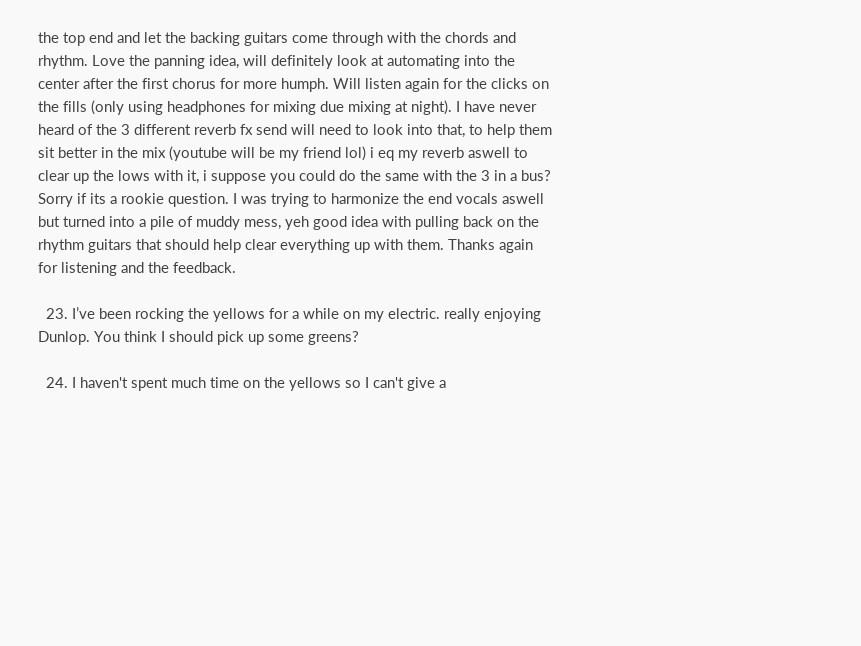the top end and let the backing guitars come through with the chords and rhythm. Love the panning idea, will definitely look at automating into the center after the first chorus for more humph. Will listen again for the clicks on the fills (only using headphones for mixing due mixing at night). I have never heard of the 3 different reverb fx send will need to look into that, to help them sit better in the mix (youtube will be my friend lol) i eq my reverb aswell to clear up the lows with it, i suppose you could do the same with the 3 in a bus? Sorry if its a rookie question. I was trying to harmonize the end vocals aswell but turned into a pile of muddy mess, yeh good idea with pulling back on the rhythm guitars that should help clear everything up with them. Thanks again for listening and the feedback.

  23. I’ve been rocking the yellows for a while on my electric. really enjoying Dunlop. You think I should pick up some greens?

  24. I haven't spent much time on the yellows so I can't give a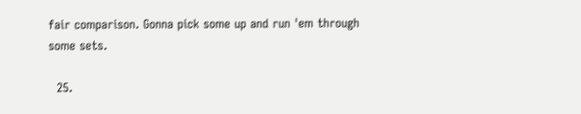fair comparison. Gonna pick some up and run 'em through some sets.

  25.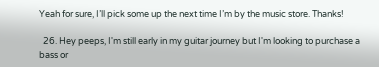Yeah for sure, I’ll pick some up the next time I’m by the music store. Thanks!

  26. Hey peeps, I'm still early in my guitar journey but I'm looking to purchase a bass or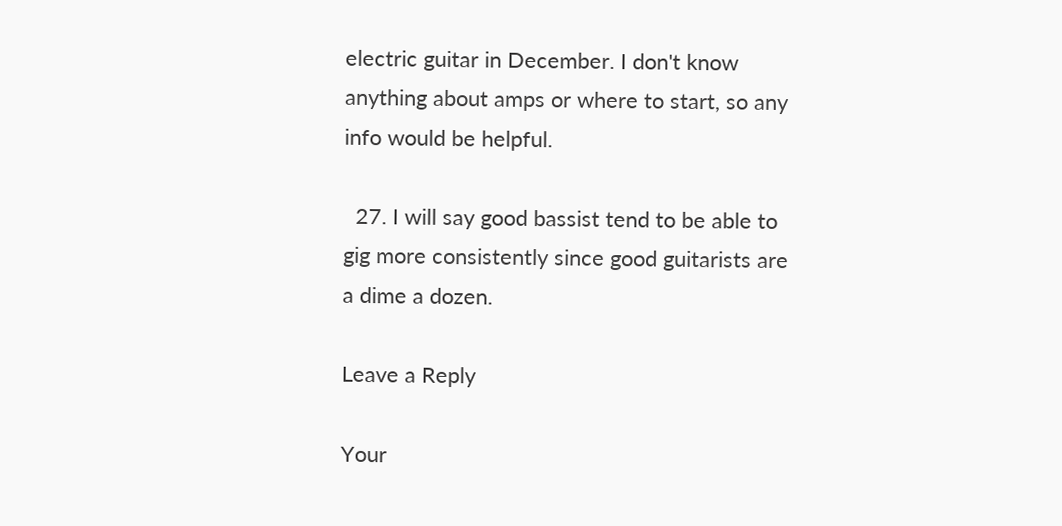electric guitar in December. I don't know anything about amps or where to start, so any info would be helpful.

  27. I will say good bassist tend to be able to gig more consistently since good guitarists are a dime a dozen.

Leave a Reply

Your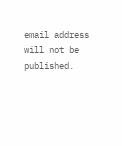email address will not be published.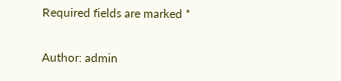Required fields are marked *

Author: admin